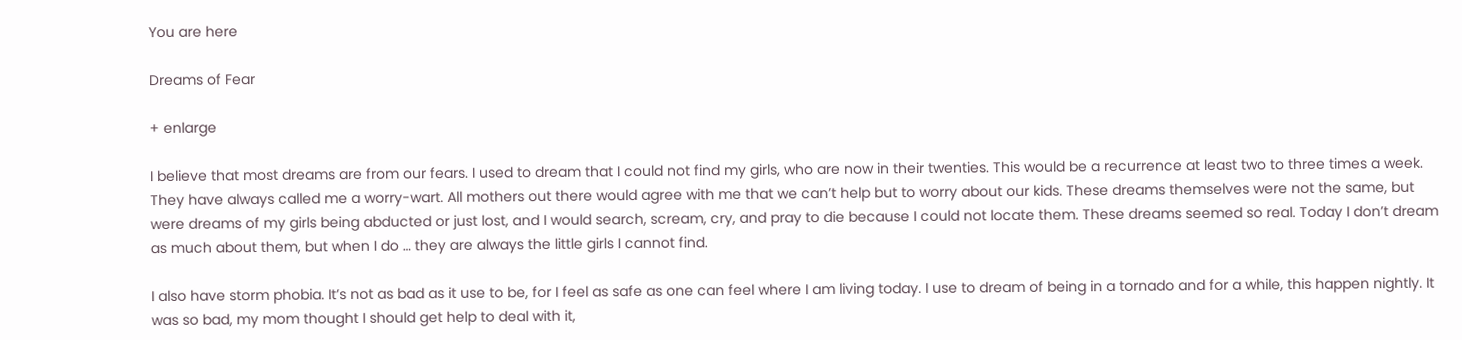You are here

Dreams of Fear

+ enlarge

I believe that most dreams are from our fears. I used to dream that I could not find my girls, who are now in their twenties. This would be a recurrence at least two to three times a week. They have always called me a worry-wart. All mothers out there would agree with me that we can’t help but to worry about our kids. These dreams themselves were not the same, but were dreams of my girls being abducted or just lost, and I would search, scream, cry, and pray to die because I could not locate them. These dreams seemed so real. Today I don’t dream as much about them, but when I do … they are always the little girls I cannot find.

I also have storm phobia. It’s not as bad as it use to be, for I feel as safe as one can feel where I am living today. I use to dream of being in a tornado and for a while, this happen nightly. It was so bad, my mom thought I should get help to deal with it,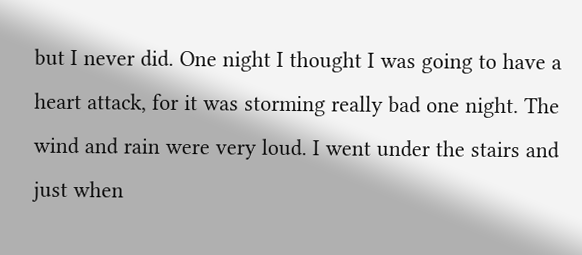but I never did. One night I thought I was going to have a heart attack, for it was storming really bad one night. The wind and rain were very loud. I went under the stairs and just when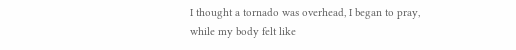I thought a tornado was overhead, I began to pray, while my body felt like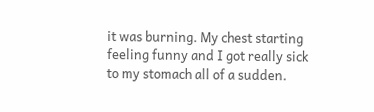it was burning. My chest starting feeling funny and I got really sick to my stomach all of a sudden.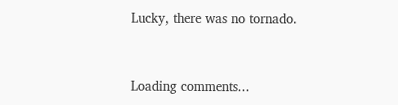Lucky, there was no tornado.


Loading comments...